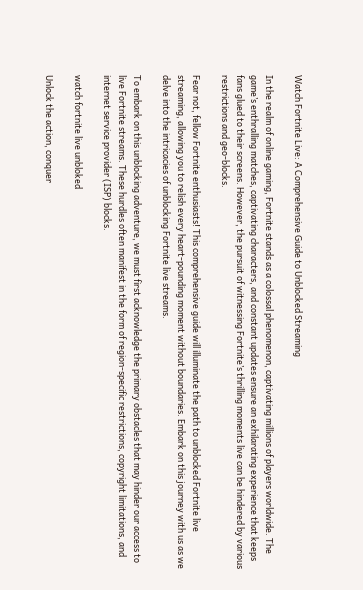Watch Fortnite Live: A Comprehensive Guide to Unblocked Streaming

In the realm of online gaming, Fortnite stands as a colossal phenomenon, captivating millions of players worldwide. The game’s enthralling matches, captivating characters, and constant updates ensure an exhilarating experience that keeps fans glued to their screens. However, the pursuit of witnessing Fortnite’s thrilling moments live can be hindered by various restrictions and geo-blocks.

Fear not, fellow Fortnite enthusiasts! This comprehensive guide will illuminate the path to unblocked Fortnite live streaming, allowing you to relish every heart-pounding moment without boundaries. Embark on this journey with us as we delve into the intricacies of unblocking Fortnite live streams.

To embark on this unblocking adventure, we must first acknowledge the primary obstacles that may hinder our access to live Fortnite streams. These hurdles often manifest in the form of region-specific restrictions, copyright limitations, and internet service provider (ISP) blocks.

watch fortnite live unbloked

Unlock the action, conquer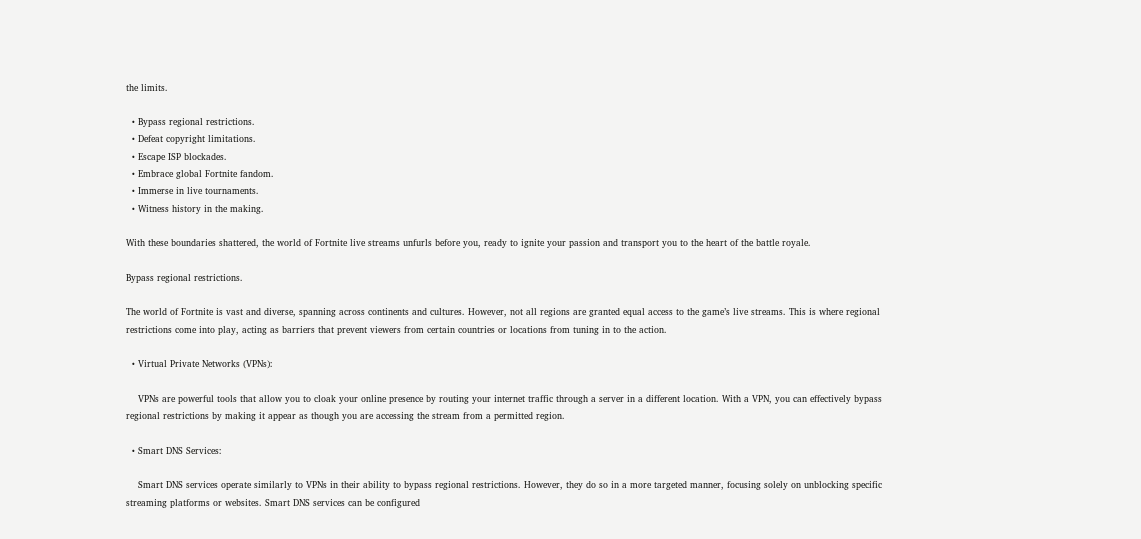the limits.

  • Bypass regional restrictions.
  • Defeat copyright limitations.
  • Escape ISP blockades.
  • Embrace global Fortnite fandom.
  • Immerse in live tournaments.
  • Witness history in the making.

With these boundaries shattered, the world of Fortnite live streams unfurls before you, ready to ignite your passion and transport you to the heart of the battle royale.

Bypass regional restrictions.

The world of Fortnite is vast and diverse, spanning across continents and cultures. However, not all regions are granted equal access to the game’s live streams. This is where regional restrictions come into play, acting as barriers that prevent viewers from certain countries or locations from tuning in to the action.

  • Virtual Private Networks (VPNs):

    VPNs are powerful tools that allow you to cloak your online presence by routing your internet traffic through a server in a different location. With a VPN, you can effectively bypass regional restrictions by making it appear as though you are accessing the stream from a permitted region.

  • Smart DNS Services:

    Smart DNS services operate similarly to VPNs in their ability to bypass regional restrictions. However, they do so in a more targeted manner, focusing solely on unblocking specific streaming platforms or websites. Smart DNS services can be configured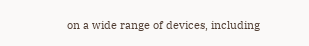on a wide range of devices, including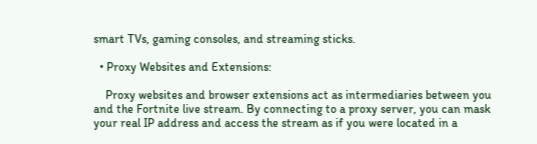smart TVs, gaming consoles, and streaming sticks.

  • Proxy Websites and Extensions:

    Proxy websites and browser extensions act as intermediaries between you and the Fortnite live stream. By connecting to a proxy server, you can mask your real IP address and access the stream as if you were located in a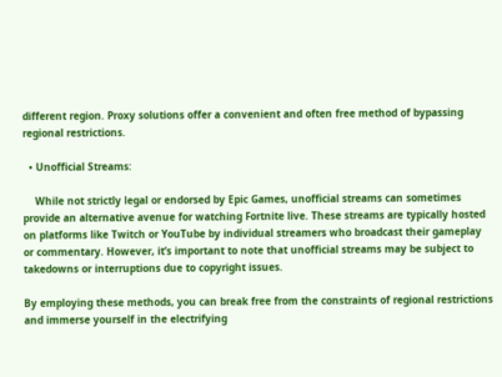different region. Proxy solutions offer a convenient and often free method of bypassing regional restrictions.

  • Unofficial Streams:

    While not strictly legal or endorsed by Epic Games, unofficial streams can sometimes provide an alternative avenue for watching Fortnite live. These streams are typically hosted on platforms like Twitch or YouTube by individual streamers who broadcast their gameplay or commentary. However, it’s important to note that unofficial streams may be subject to takedowns or interruptions due to copyright issues.

By employing these methods, you can break free from the constraints of regional restrictions and immerse yourself in the electrifying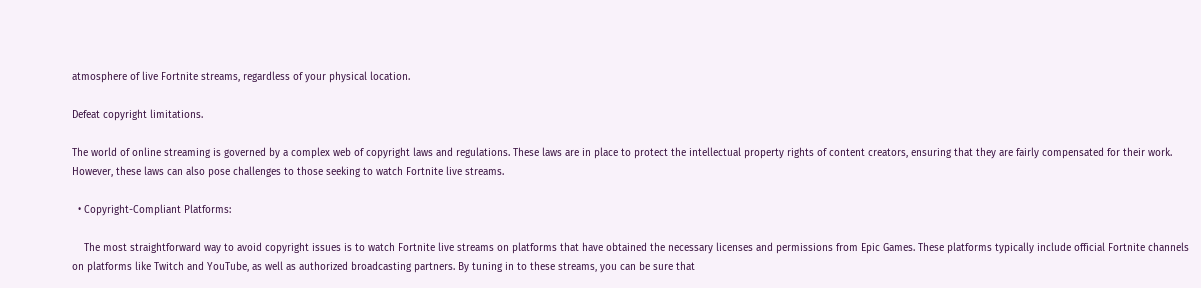atmosphere of live Fortnite streams, regardless of your physical location.

Defeat copyright limitations.

The world of online streaming is governed by a complex web of copyright laws and regulations. These laws are in place to protect the intellectual property rights of content creators, ensuring that they are fairly compensated for their work. However, these laws can also pose challenges to those seeking to watch Fortnite live streams.

  • Copyright-Compliant Platforms:

    The most straightforward way to avoid copyright issues is to watch Fortnite live streams on platforms that have obtained the necessary licenses and permissions from Epic Games. These platforms typically include official Fortnite channels on platforms like Twitch and YouTube, as well as authorized broadcasting partners. By tuning in to these streams, you can be sure that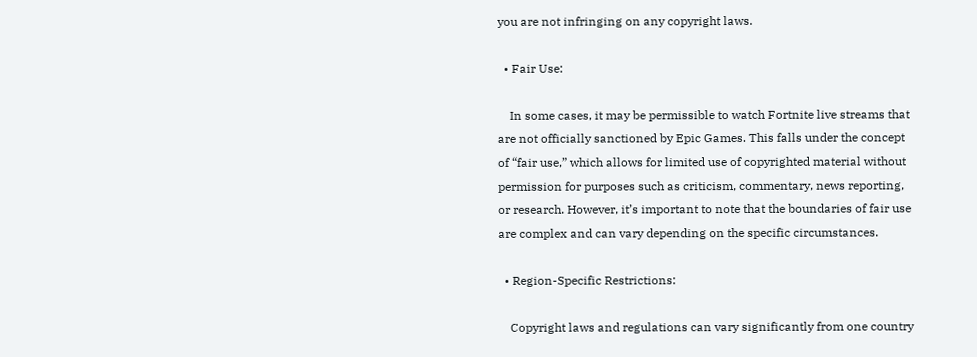you are not infringing on any copyright laws.

  • Fair Use:

    In some cases, it may be permissible to watch Fortnite live streams that are not officially sanctioned by Epic Games. This falls under the concept of “fair use,” which allows for limited use of copyrighted material without permission for purposes such as criticism, commentary, news reporting, or research. However, it’s important to note that the boundaries of fair use are complex and can vary depending on the specific circumstances.

  • Region-Specific Restrictions:

    Copyright laws and regulations can vary significantly from one country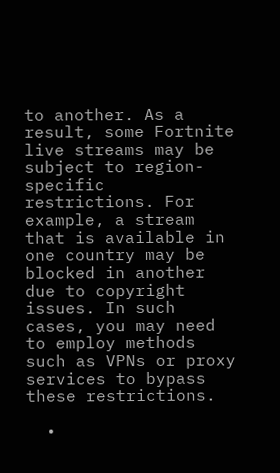to another. As a result, some Fortnite live streams may be subject to region-specific restrictions. For example, a stream that is available in one country may be blocked in another due to copyright issues. In such cases, you may need to employ methods such as VPNs or proxy services to bypass these restrictions.

  •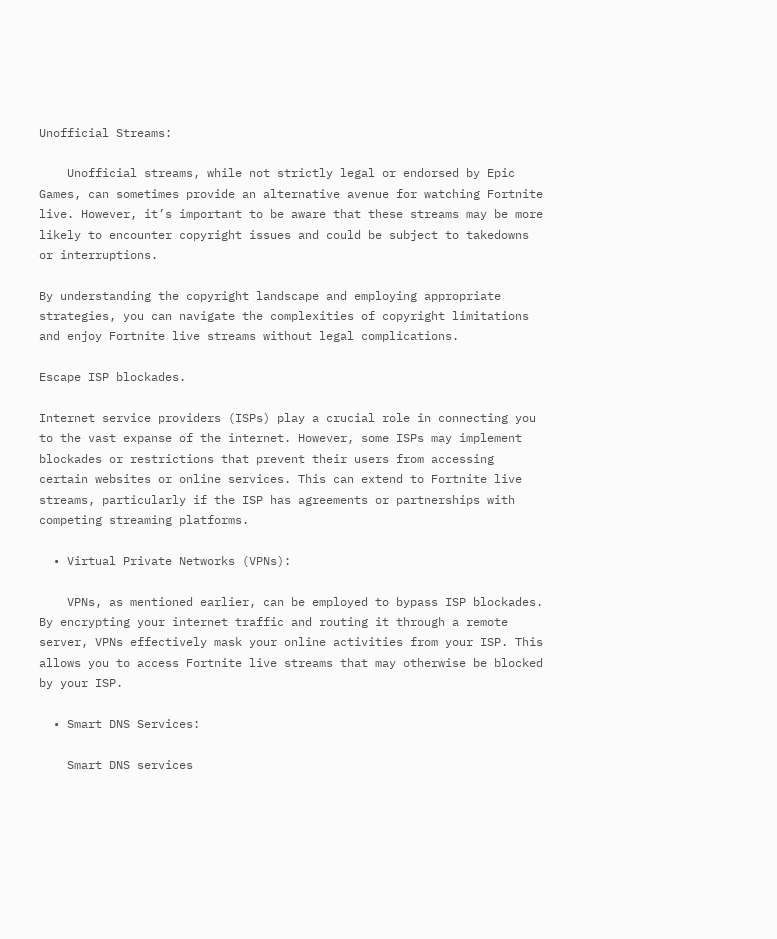Unofficial Streams:

    Unofficial streams, while not strictly legal or endorsed by Epic Games, can sometimes provide an alternative avenue for watching Fortnite live. However, it’s important to be aware that these streams may be more likely to encounter copyright issues and could be subject to takedowns or interruptions.

By understanding the copyright landscape and employing appropriate strategies, you can navigate the complexities of copyright limitations and enjoy Fortnite live streams without legal complications.

Escape ISP blockades.

Internet service providers (ISPs) play a crucial role in connecting you to the vast expanse of the internet. However, some ISPs may implement blockades or restrictions that prevent their users from accessing certain websites or online services. This can extend to Fortnite live streams, particularly if the ISP has agreements or partnerships with competing streaming platforms.

  • Virtual Private Networks (VPNs):

    VPNs, as mentioned earlier, can be employed to bypass ISP blockades. By encrypting your internet traffic and routing it through a remote server, VPNs effectively mask your online activities from your ISP. This allows you to access Fortnite live streams that may otherwise be blocked by your ISP.

  • Smart DNS Services:

    Smart DNS services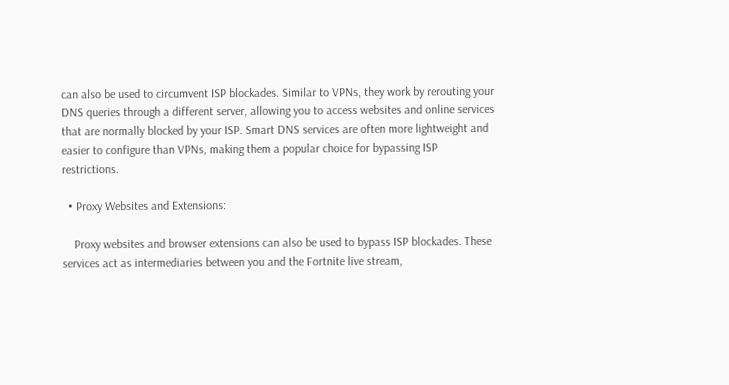can also be used to circumvent ISP blockades. Similar to VPNs, they work by rerouting your DNS queries through a different server, allowing you to access websites and online services that are normally blocked by your ISP. Smart DNS services are often more lightweight and easier to configure than VPNs, making them a popular choice for bypassing ISP restrictions.

  • Proxy Websites and Extensions:

    Proxy websites and browser extensions can also be used to bypass ISP blockades. These services act as intermediaries between you and the Fortnite live stream,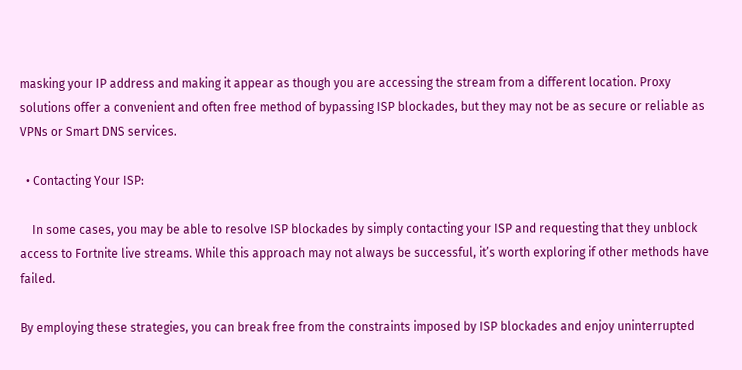masking your IP address and making it appear as though you are accessing the stream from a different location. Proxy solutions offer a convenient and often free method of bypassing ISP blockades, but they may not be as secure or reliable as VPNs or Smart DNS services.

  • Contacting Your ISP:

    In some cases, you may be able to resolve ISP blockades by simply contacting your ISP and requesting that they unblock access to Fortnite live streams. While this approach may not always be successful, it’s worth exploring if other methods have failed.

By employing these strategies, you can break free from the constraints imposed by ISP blockades and enjoy uninterrupted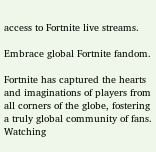access to Fortnite live streams.

Embrace global Fortnite fandom.

Fortnite has captured the hearts and imaginations of players from all corners of the globe, fostering a truly global community of fans. Watching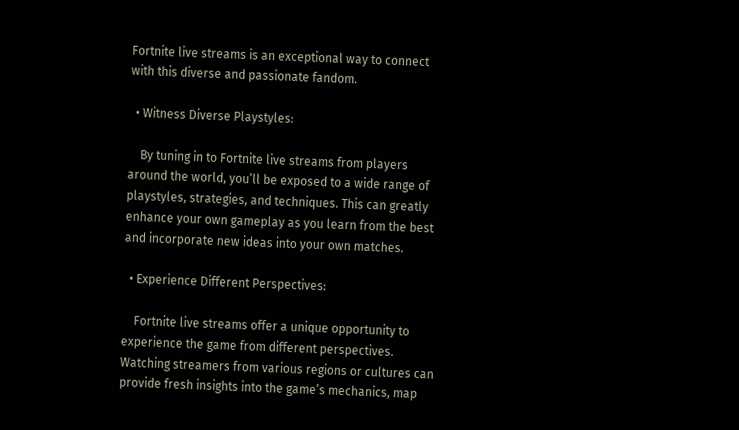Fortnite live streams is an exceptional way to connect with this diverse and passionate fandom.

  • Witness Diverse Playstyles:

    By tuning in to Fortnite live streams from players around the world, you’ll be exposed to a wide range of playstyles, strategies, and techniques. This can greatly enhance your own gameplay as you learn from the best and incorporate new ideas into your own matches.

  • Experience Different Perspectives:

    Fortnite live streams offer a unique opportunity to experience the game from different perspectives. Watching streamers from various regions or cultures can provide fresh insights into the game’s mechanics, map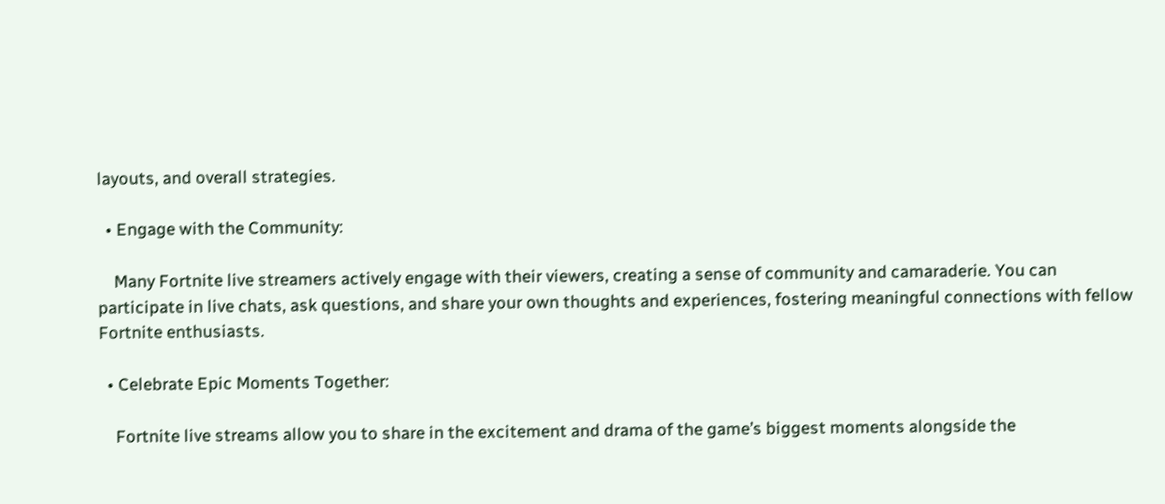layouts, and overall strategies.

  • Engage with the Community:

    Many Fortnite live streamers actively engage with their viewers, creating a sense of community and camaraderie. You can participate in live chats, ask questions, and share your own thoughts and experiences, fostering meaningful connections with fellow Fortnite enthusiasts.

  • Celebrate Epic Moments Together:

    Fortnite live streams allow you to share in the excitement and drama of the game’s biggest moments alongside the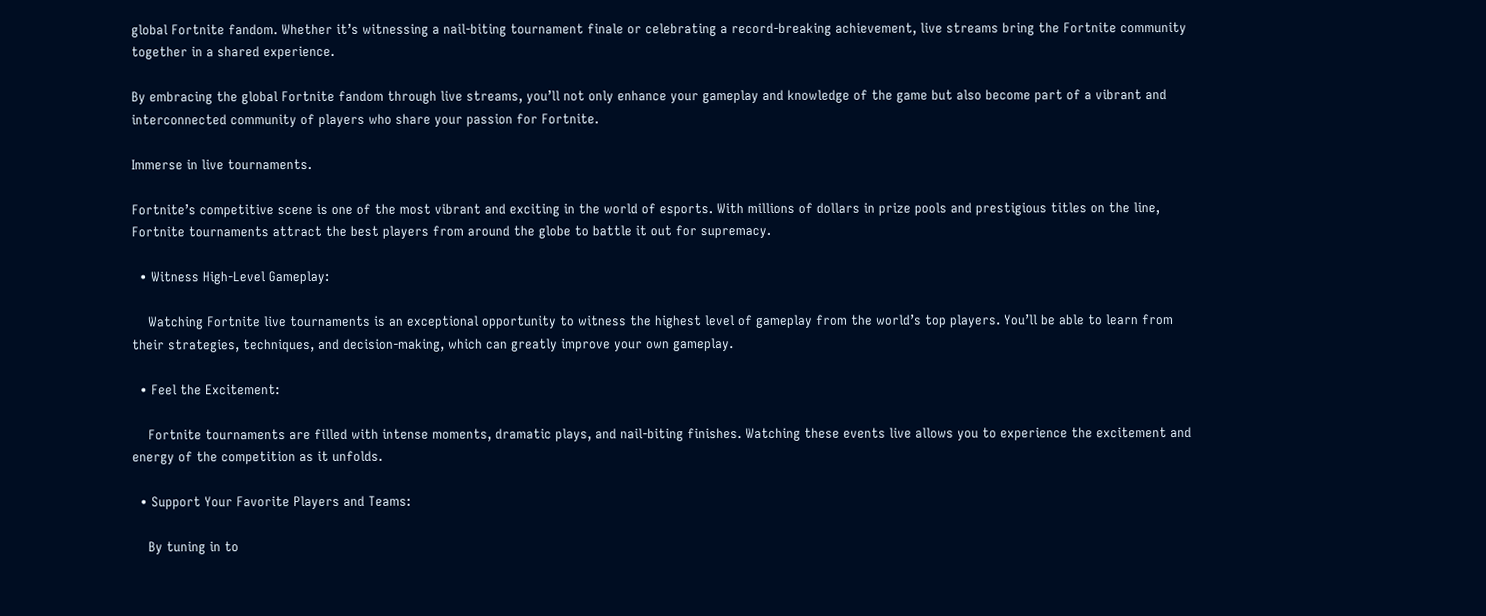global Fortnite fandom. Whether it’s witnessing a nail-biting tournament finale or celebrating a record-breaking achievement, live streams bring the Fortnite community together in a shared experience.

By embracing the global Fortnite fandom through live streams, you’ll not only enhance your gameplay and knowledge of the game but also become part of a vibrant and interconnected community of players who share your passion for Fortnite.

Immerse in live tournaments.

Fortnite’s competitive scene is one of the most vibrant and exciting in the world of esports. With millions of dollars in prize pools and prestigious titles on the line, Fortnite tournaments attract the best players from around the globe to battle it out for supremacy.

  • Witness High-Level Gameplay:

    Watching Fortnite live tournaments is an exceptional opportunity to witness the highest level of gameplay from the world’s top players. You’ll be able to learn from their strategies, techniques, and decision-making, which can greatly improve your own gameplay.

  • Feel the Excitement:

    Fortnite tournaments are filled with intense moments, dramatic plays, and nail-biting finishes. Watching these events live allows you to experience the excitement and energy of the competition as it unfolds.

  • Support Your Favorite Players and Teams:

    By tuning in to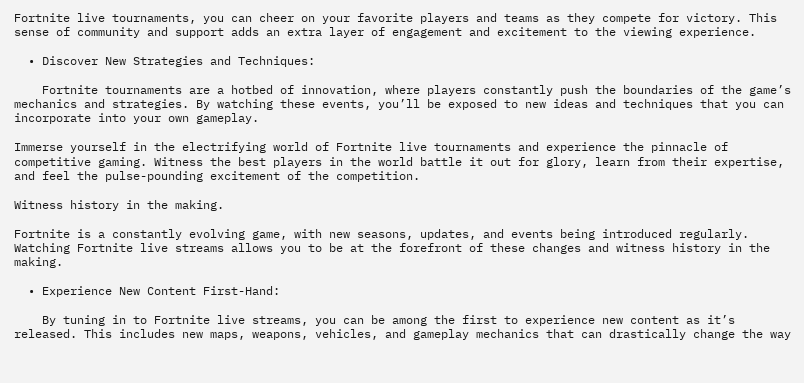Fortnite live tournaments, you can cheer on your favorite players and teams as they compete for victory. This sense of community and support adds an extra layer of engagement and excitement to the viewing experience.

  • Discover New Strategies and Techniques:

    Fortnite tournaments are a hotbed of innovation, where players constantly push the boundaries of the game’s mechanics and strategies. By watching these events, you’ll be exposed to new ideas and techniques that you can incorporate into your own gameplay.

Immerse yourself in the electrifying world of Fortnite live tournaments and experience the pinnacle of competitive gaming. Witness the best players in the world battle it out for glory, learn from their expertise, and feel the pulse-pounding excitement of the competition.

Witness history in the making.

Fortnite is a constantly evolving game, with new seasons, updates, and events being introduced regularly. Watching Fortnite live streams allows you to be at the forefront of these changes and witness history in the making.

  • Experience New Content First-Hand:

    By tuning in to Fortnite live streams, you can be among the first to experience new content as it’s released. This includes new maps, weapons, vehicles, and gameplay mechanics that can drastically change the way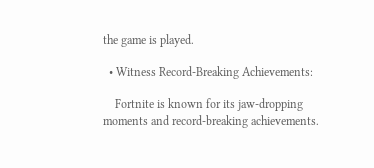the game is played.

  • Witness Record-Breaking Achievements:

    Fortnite is known for its jaw-dropping moments and record-breaking achievements.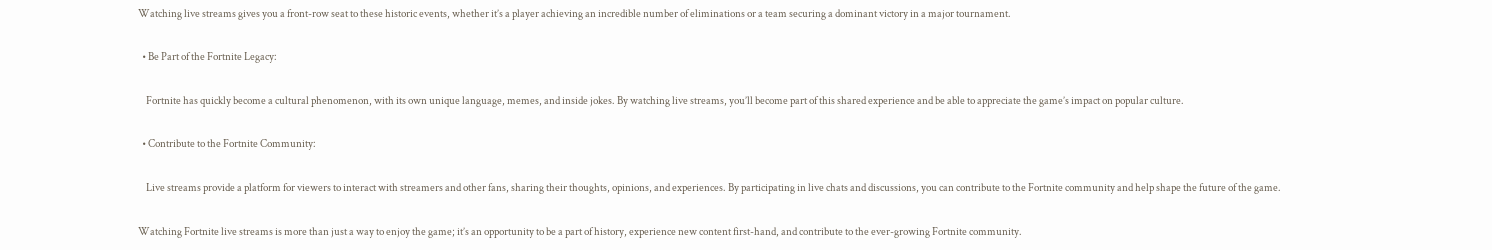Watching live streams gives you a front-row seat to these historic events, whether it’s a player achieving an incredible number of eliminations or a team securing a dominant victory in a major tournament.

  • Be Part of the Fortnite Legacy:

    Fortnite has quickly become a cultural phenomenon, with its own unique language, memes, and inside jokes. By watching live streams, you’ll become part of this shared experience and be able to appreciate the game’s impact on popular culture.

  • Contribute to the Fortnite Community:

    Live streams provide a platform for viewers to interact with streamers and other fans, sharing their thoughts, opinions, and experiences. By participating in live chats and discussions, you can contribute to the Fortnite community and help shape the future of the game.

Watching Fortnite live streams is more than just a way to enjoy the game; it’s an opportunity to be a part of history, experience new content first-hand, and contribute to the ever-growing Fortnite community.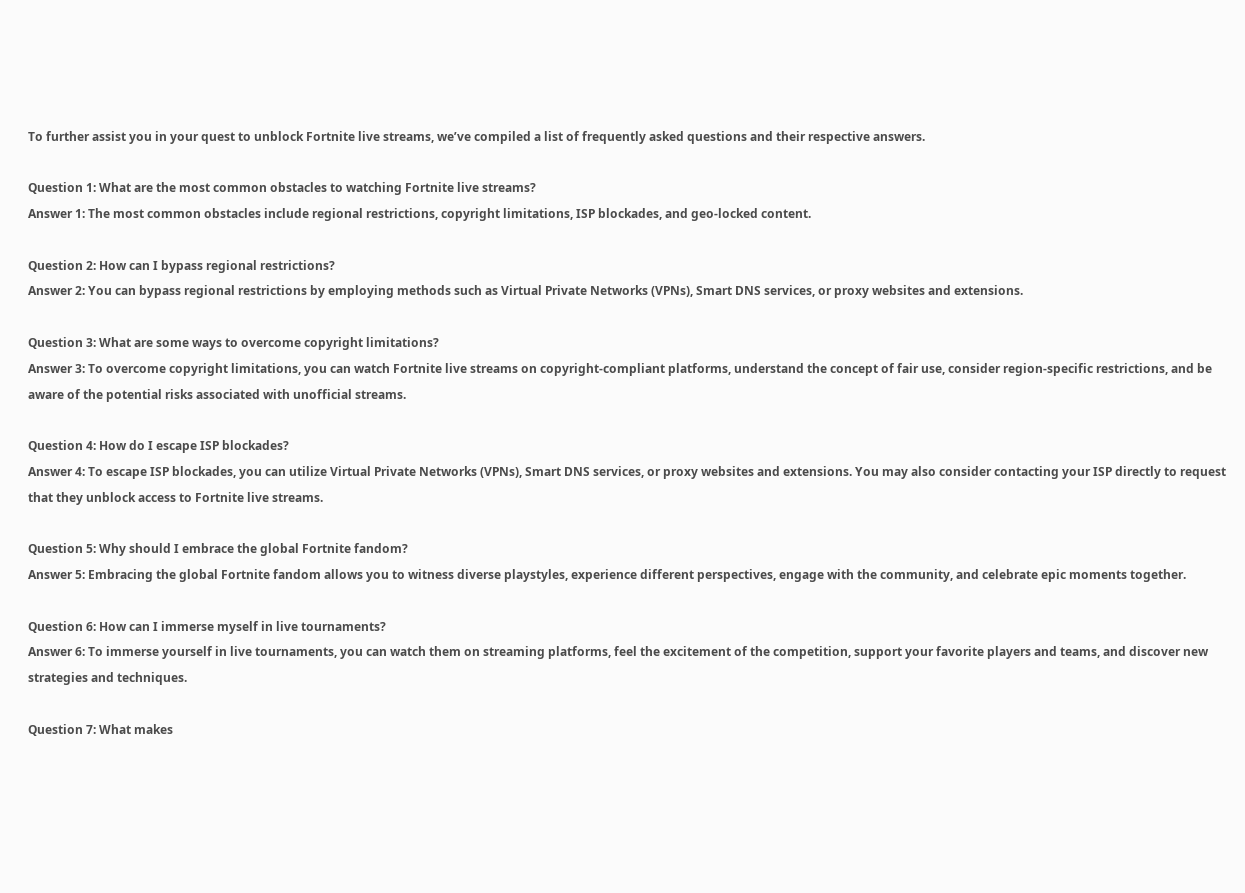To further assist you in your quest to unblock Fortnite live streams, we’ve compiled a list of frequently asked questions and their respective answers.

Question 1: What are the most common obstacles to watching Fortnite live streams?
Answer 1: The most common obstacles include regional restrictions, copyright limitations, ISP blockades, and geo-locked content.

Question 2: How can I bypass regional restrictions?
Answer 2: You can bypass regional restrictions by employing methods such as Virtual Private Networks (VPNs), Smart DNS services, or proxy websites and extensions.

Question 3: What are some ways to overcome copyright limitations?
Answer 3: To overcome copyright limitations, you can watch Fortnite live streams on copyright-compliant platforms, understand the concept of fair use, consider region-specific restrictions, and be aware of the potential risks associated with unofficial streams.

Question 4: How do I escape ISP blockades?
Answer 4: To escape ISP blockades, you can utilize Virtual Private Networks (VPNs), Smart DNS services, or proxy websites and extensions. You may also consider contacting your ISP directly to request that they unblock access to Fortnite live streams.

Question 5: Why should I embrace the global Fortnite fandom?
Answer 5: Embracing the global Fortnite fandom allows you to witness diverse playstyles, experience different perspectives, engage with the community, and celebrate epic moments together.

Question 6: How can I immerse myself in live tournaments?
Answer 6: To immerse yourself in live tournaments, you can watch them on streaming platforms, feel the excitement of the competition, support your favorite players and teams, and discover new strategies and techniques.

Question 7: What makes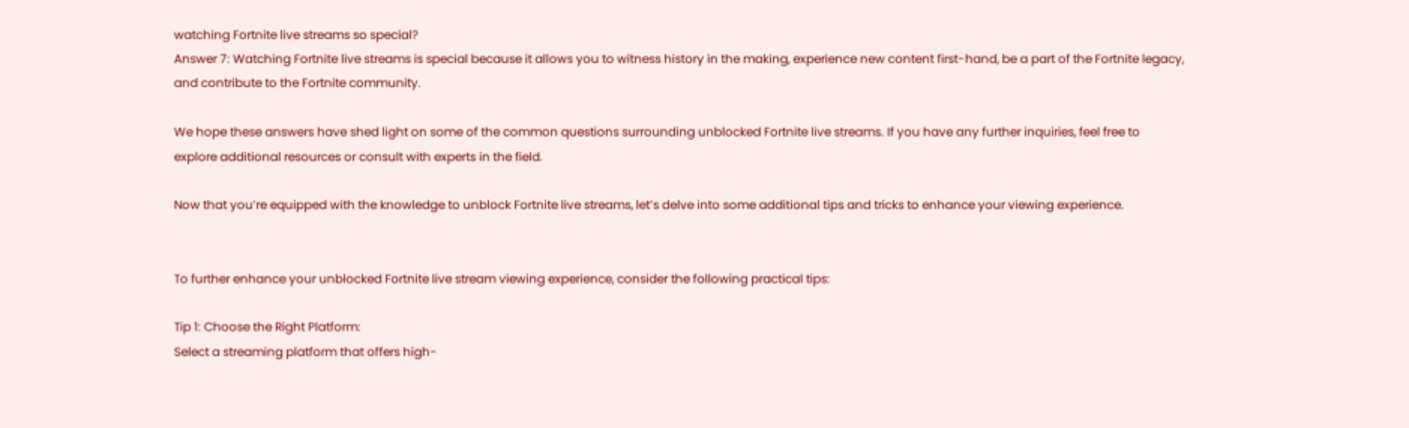watching Fortnite live streams so special?
Answer 7: Watching Fortnite live streams is special because it allows you to witness history in the making, experience new content first-hand, be a part of the Fortnite legacy, and contribute to the Fortnite community.

We hope these answers have shed light on some of the common questions surrounding unblocked Fortnite live streams. If you have any further inquiries, feel free to explore additional resources or consult with experts in the field.

Now that you’re equipped with the knowledge to unblock Fortnite live streams, let’s delve into some additional tips and tricks to enhance your viewing experience.


To further enhance your unblocked Fortnite live stream viewing experience, consider the following practical tips:

Tip 1: Choose the Right Platform:
Select a streaming platform that offers high-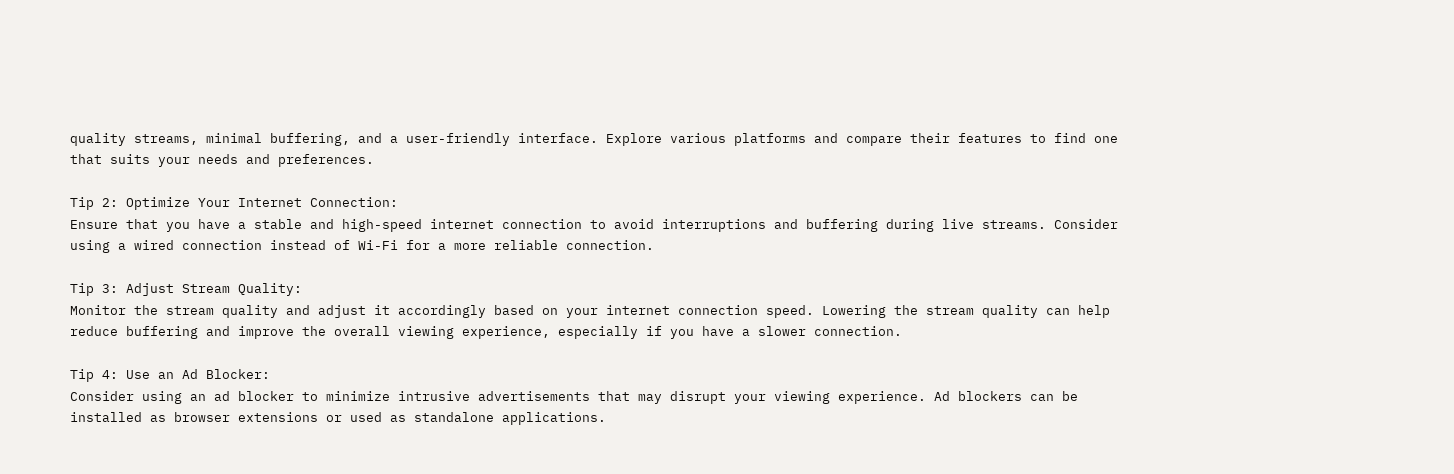quality streams, minimal buffering, and a user-friendly interface. Explore various platforms and compare their features to find one that suits your needs and preferences.

Tip 2: Optimize Your Internet Connection:
Ensure that you have a stable and high-speed internet connection to avoid interruptions and buffering during live streams. Consider using a wired connection instead of Wi-Fi for a more reliable connection.

Tip 3: Adjust Stream Quality:
Monitor the stream quality and adjust it accordingly based on your internet connection speed. Lowering the stream quality can help reduce buffering and improve the overall viewing experience, especially if you have a slower connection.

Tip 4: Use an Ad Blocker:
Consider using an ad blocker to minimize intrusive advertisements that may disrupt your viewing experience. Ad blockers can be installed as browser extensions or used as standalone applications.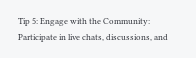Tip 5: Engage with the Community:
Participate in live chats, discussions, and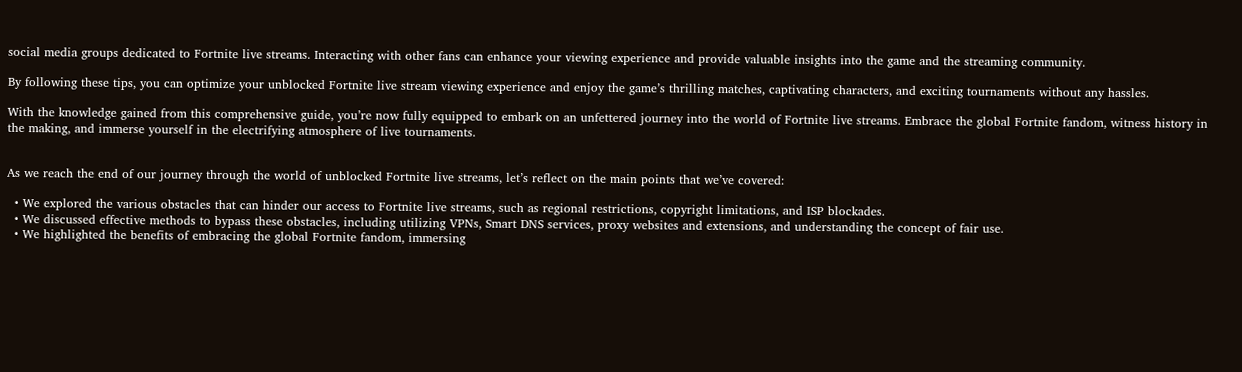social media groups dedicated to Fortnite live streams. Interacting with other fans can enhance your viewing experience and provide valuable insights into the game and the streaming community.

By following these tips, you can optimize your unblocked Fortnite live stream viewing experience and enjoy the game’s thrilling matches, captivating characters, and exciting tournaments without any hassles.

With the knowledge gained from this comprehensive guide, you’re now fully equipped to embark on an unfettered journey into the world of Fortnite live streams. Embrace the global Fortnite fandom, witness history in the making, and immerse yourself in the electrifying atmosphere of live tournaments.


As we reach the end of our journey through the world of unblocked Fortnite live streams, let’s reflect on the main points that we’ve covered:

  • We explored the various obstacles that can hinder our access to Fortnite live streams, such as regional restrictions, copyright limitations, and ISP blockades.
  • We discussed effective methods to bypass these obstacles, including utilizing VPNs, Smart DNS services, proxy websites and extensions, and understanding the concept of fair use.
  • We highlighted the benefits of embracing the global Fortnite fandom, immersing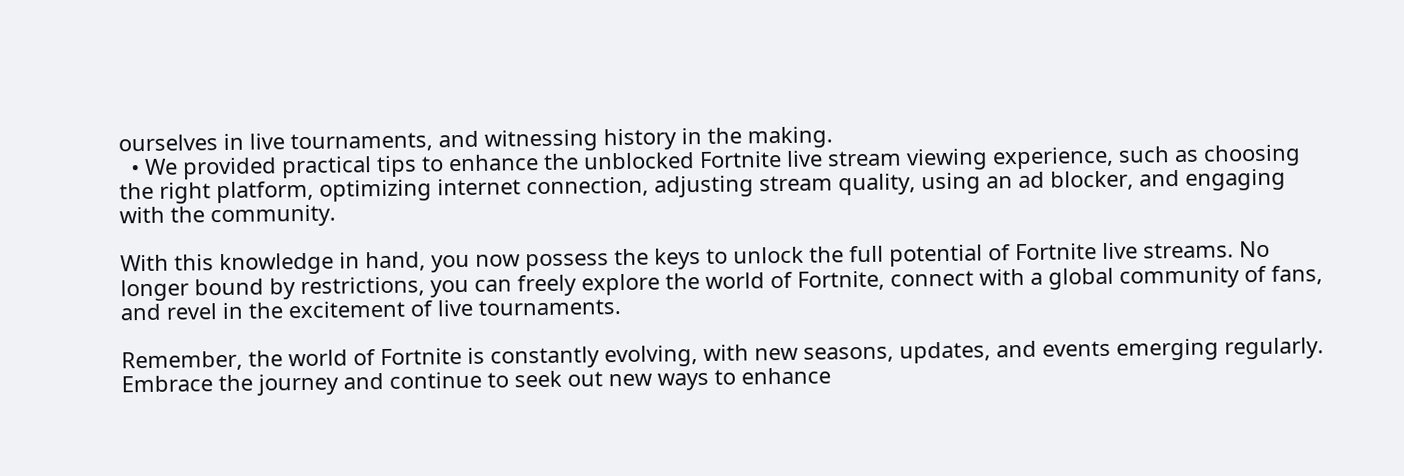ourselves in live tournaments, and witnessing history in the making.
  • We provided practical tips to enhance the unblocked Fortnite live stream viewing experience, such as choosing the right platform, optimizing internet connection, adjusting stream quality, using an ad blocker, and engaging with the community.

With this knowledge in hand, you now possess the keys to unlock the full potential of Fortnite live streams. No longer bound by restrictions, you can freely explore the world of Fortnite, connect with a global community of fans, and revel in the excitement of live tournaments.

Remember, the world of Fortnite is constantly evolving, with new seasons, updates, and events emerging regularly. Embrace the journey and continue to seek out new ways to enhance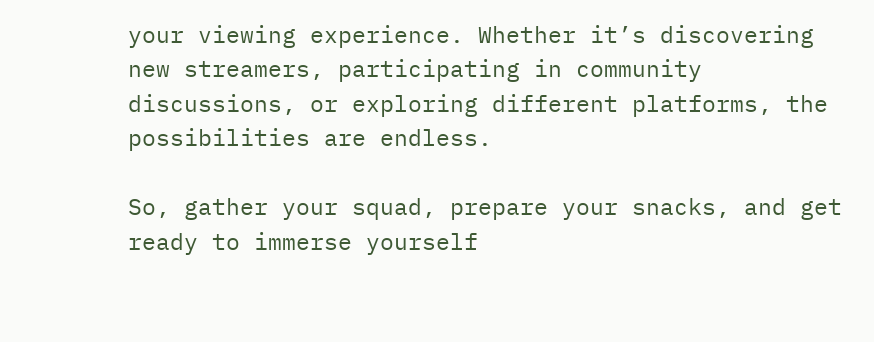your viewing experience. Whether it’s discovering new streamers, participating in community discussions, or exploring different platforms, the possibilities are endless.

So, gather your squad, prepare your snacks, and get ready to immerse yourself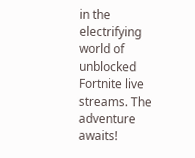in the electrifying world of unblocked Fortnite live streams. The adventure awaits!